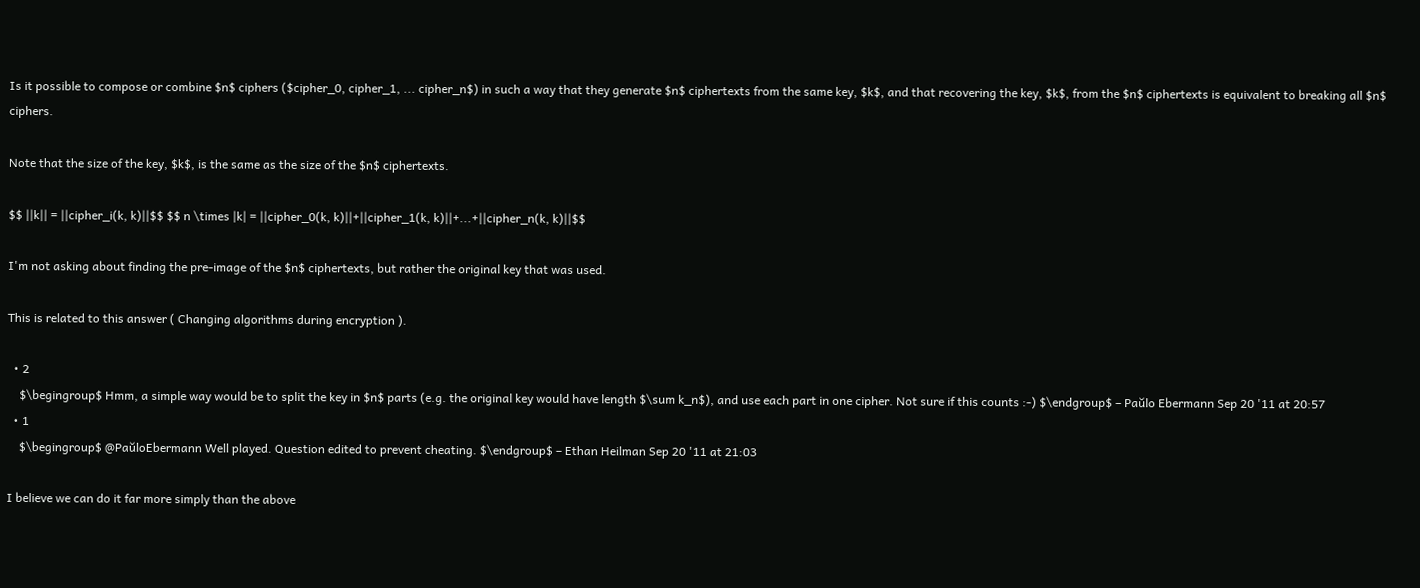Is it possible to compose or combine $n$ ciphers ($cipher_0, cipher_1, ... cipher_n$) in such a way that they generate $n$ ciphertexts from the same key, $k$, and that recovering the key, $k$, from the $n$ ciphertexts is equivalent to breaking all $n$ ciphers.

Note that the size of the key, $k$, is the same as the size of the $n$ ciphertexts.

$$ ||k|| = ||cipher_i(k, k)||$$ $$ n \times |k| = ||cipher_0(k, k)||+||cipher_1(k, k)||+...+||cipher_n(k, k)||$$

I'm not asking about finding the pre-image of the $n$ ciphertexts, but rather the original key that was used.

This is related to this answer ( Changing algorithms during encryption ).

  • 2
    $\begingroup$ Hmm, a simple way would be to split the key in $n$ parts (e.g. the original key would have length $\sum k_n$), and use each part in one cipher. Not sure if this counts :-) $\endgroup$ – Paŭlo Ebermann Sep 20 '11 at 20:57
  • 1
    $\begingroup$ @PaŭloEbermann Well played. Question edited to prevent cheating. $\endgroup$ – Ethan Heilman Sep 20 '11 at 21:03

I believe we can do it far more simply than the above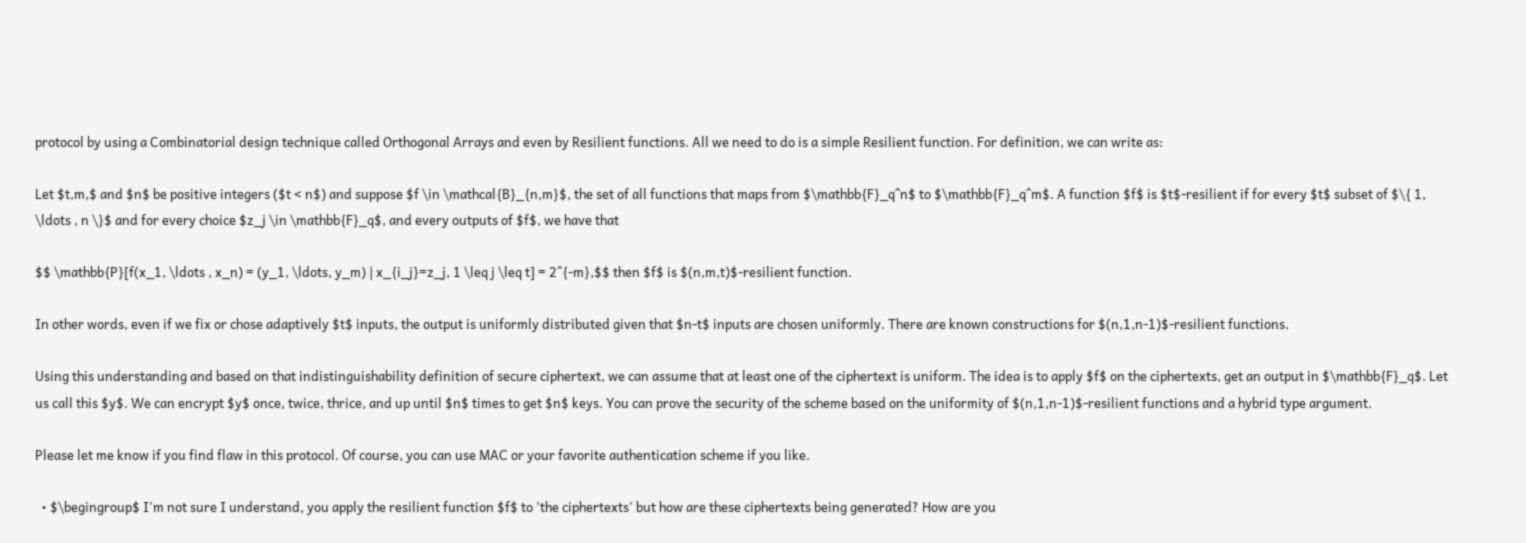protocol by using a Combinatorial design technique called Orthogonal Arrays and even by Resilient functions. All we need to do is a simple Resilient function. For definition, we can write as:

Let $t,m,$ and $n$ be positive integers ($t < n$) and suppose $f \in \mathcal{B}_{n,m}$, the set of all functions that maps from $\mathbb{F}_q^n$ to $\mathbb{F}_q^m$. A function $f$ is $t$-resilient if for every $t$ subset of $\{ 1, \ldots , n \}$ and for every choice $z_j \in \mathbb{F}_q$, and every outputs of $f$, we have that

$$ \mathbb{P}[f(x_1, \ldots , x_n) = (y_1, \ldots, y_m) | x_{i_j}=z_j, 1 \leq j \leq t] = 2^{-m},$$ then $f$ is $(n,m,t)$-resilient function.

In other words, even if we fix or chose adaptively $t$ inputs, the output is uniformly distributed given that $n-t$ inputs are chosen uniformly. There are known constructions for $(n,1,n-1)$-resilient functions.

Using this understanding and based on that indistinguishability definition of secure ciphertext, we can assume that at least one of the ciphertext is uniform. The idea is to apply $f$ on the ciphertexts, get an output in $\mathbb{F}_q$. Let us call this $y$. We can encrypt $y$ once, twice, thrice, and up until $n$ times to get $n$ keys. You can prove the security of the scheme based on the uniformity of $(n,1,n-1)$-resilient functions and a hybrid type argument.

Please let me know if you find flaw in this protocol. Of course, you can use MAC or your favorite authentication scheme if you like.

  • $\begingroup$ I'm not sure I understand, you apply the resilient function $f$ to 'the ciphertexts' but how are these ciphertexts being generated? How are you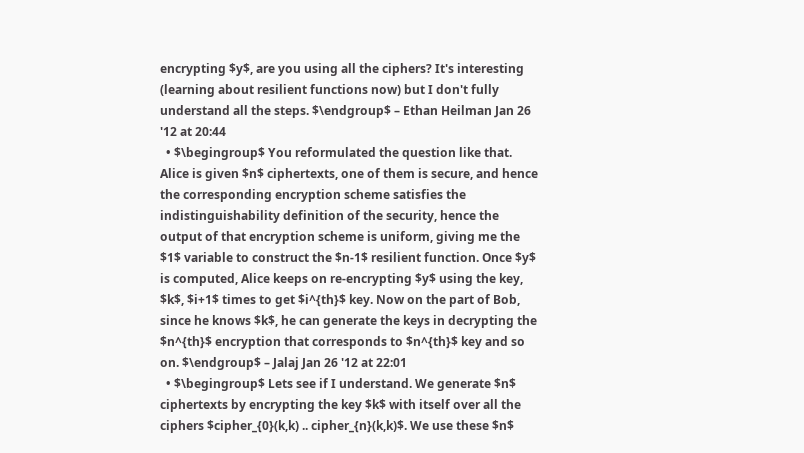encrypting $y$, are you using all the ciphers? It's interesting (learning about resilient functions now) but I don't fully understand all the steps. $\endgroup$ – Ethan Heilman Jan 26 '12 at 20:44
  • $\begingroup$ You reformulated the question like that. Alice is given $n$ ciphertexts, one of them is secure, and hence the corresponding encryption scheme satisfies the indistinguishability definition of the security, hence the output of that encryption scheme is uniform, giving me the $1$ variable to construct the $n-1$ resilient function. Once $y$ is computed, Alice keeps on re-encrypting $y$ using the key, $k$, $i+1$ times to get $i^{th}$ key. Now on the part of Bob, since he knows $k$, he can generate the keys in decrypting the $n^{th}$ encryption that corresponds to $n^{th}$ key and so on. $\endgroup$ – Jalaj Jan 26 '12 at 22:01
  • $\begingroup$ Lets see if I understand. We generate $n$ ciphertexts by encrypting the key $k$ with itself over all the ciphers $cipher_{0}(k,k) .. cipher_{n}(k,k)$. We use these $n$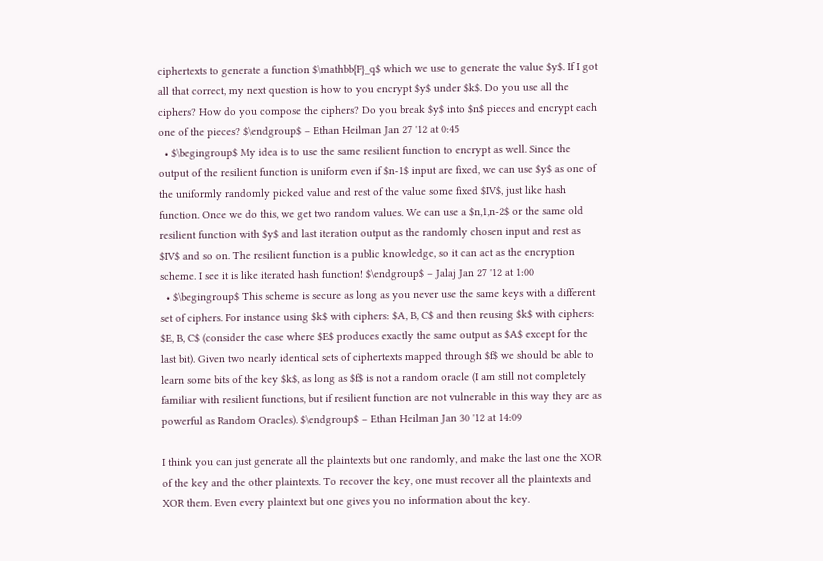ciphertexts to generate a function $\mathbb{F}_q$ which we use to generate the value $y$. If I got all that correct, my next question is how to you encrypt $y$ under $k$. Do you use all the ciphers? How do you compose the ciphers? Do you break $y$ into $n$ pieces and encrypt each one of the pieces? $\endgroup$ – Ethan Heilman Jan 27 '12 at 0:45
  • $\begingroup$ My idea is to use the same resilient function to encrypt as well. Since the output of the resilient function is uniform even if $n-1$ input are fixed, we can use $y$ as one of the uniformly randomly picked value and rest of the value some fixed $IV$, just like hash function. Once we do this, we get two random values. We can use a $n,1,n-2$ or the same old resilient function with $y$ and last iteration output as the randomly chosen input and rest as $IV$ and so on. The resilient function is a public knowledge, so it can act as the encryption scheme. I see it is like iterated hash function! $\endgroup$ – Jalaj Jan 27 '12 at 1:00
  • $\begingroup$ This scheme is secure as long as you never use the same keys with a different set of ciphers. For instance using $k$ with ciphers: $A, B, C$ and then reusing $k$ with ciphers: $E, B, C$ (consider the case where $E$ produces exactly the same output as $A$ except for the last bit). Given two nearly identical sets of ciphertexts mapped through $f$ we should be able to learn some bits of the key $k$, as long as $f$ is not a random oracle (I am still not completely familiar with resilient functions, but if resilient function are not vulnerable in this way they are as powerful as Random Oracles). $\endgroup$ – Ethan Heilman Jan 30 '12 at 14:09

I think you can just generate all the plaintexts but one randomly, and make the last one the XOR of the key and the other plaintexts. To recover the key, one must recover all the plaintexts and XOR them. Even every plaintext but one gives you no information about the key.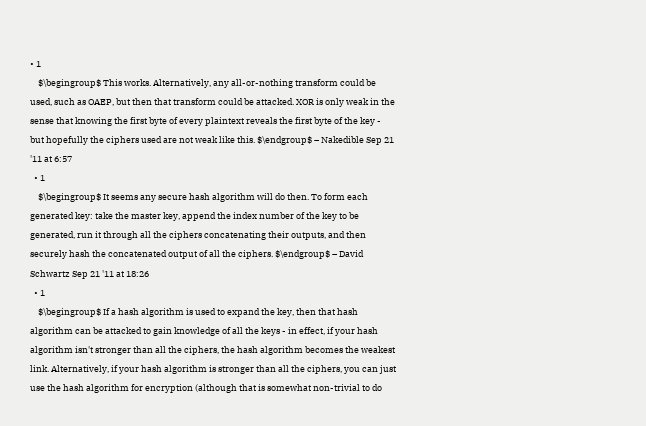• 1
    $\begingroup$ This works. Alternatively, any all-or-nothing transform could be used, such as OAEP, but then that transform could be attacked. XOR is only weak in the sense that knowing the first byte of every plaintext reveals the first byte of the key - but hopefully the ciphers used are not weak like this. $\endgroup$ – Nakedible Sep 21 '11 at 6:57
  • 1
    $\begingroup$ It seems any secure hash algorithm will do then. To form each generated key: take the master key, append the index number of the key to be generated, run it through all the ciphers concatenating their outputs, and then securely hash the concatenated output of all the ciphers. $\endgroup$ – David Schwartz Sep 21 '11 at 18:26
  • 1
    $\begingroup$ If a hash algorithm is used to expand the key, then that hash algorithm can be attacked to gain knowledge of all the keys - in effect, if your hash algorithm isn't stronger than all the ciphers, the hash algorithm becomes the weakest link. Alternatively, if your hash algorithm is stronger than all the ciphers, you can just use the hash algorithm for encryption (although that is somewhat non-trivial to do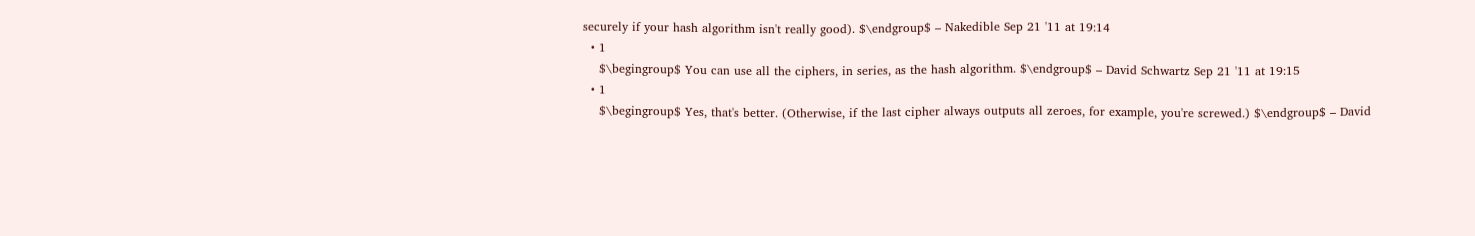securely if your hash algorithm isn't really good). $\endgroup$ – Nakedible Sep 21 '11 at 19:14
  • 1
    $\begingroup$ You can use all the ciphers, in series, as the hash algorithm. $\endgroup$ – David Schwartz Sep 21 '11 at 19:15
  • 1
    $\begingroup$ Yes, that's better. (Otherwise, if the last cipher always outputs all zeroes, for example, you're screwed.) $\endgroup$ – David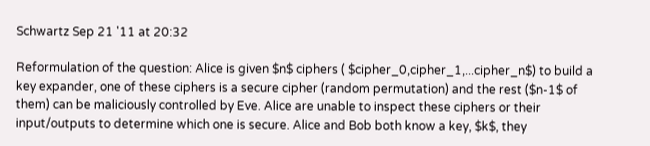Schwartz Sep 21 '11 at 20:32

Reformulation of the question: Alice is given $n$ ciphers ( $cipher_0,cipher_1,...cipher_n$) to build a key expander, one of these ciphers is a secure cipher (random permutation) and the rest ($n-1$ of them) can be maliciously controlled by Eve. Alice are unable to inspect these ciphers or their input/outputs to determine which one is secure. Alice and Bob both know a key, $k$, they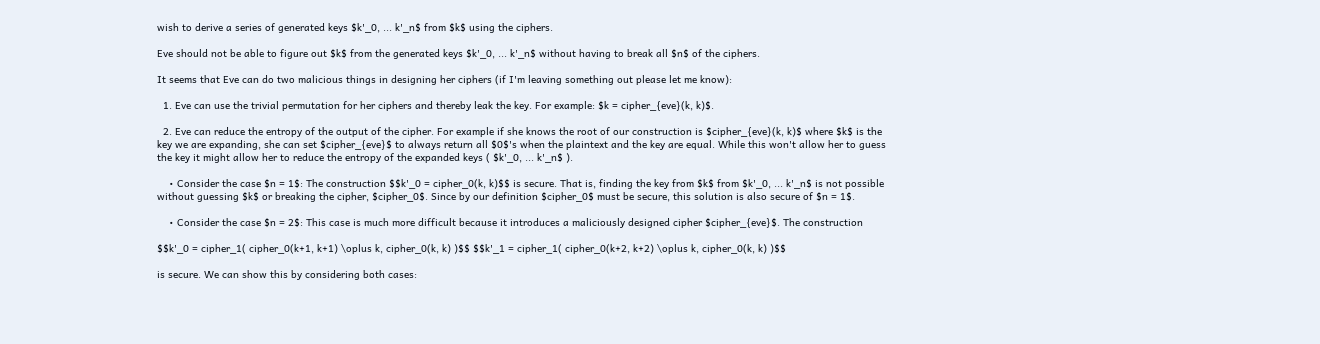wish to derive a series of generated keys $k'_0, ... k'_n$ from $k$ using the ciphers.

Eve should not be able to figure out $k$ from the generated keys $k'_0, ... k'_n$ without having to break all $n$ of the ciphers.

It seems that Eve can do two malicious things in designing her ciphers (if I'm leaving something out please let me know):

  1. Eve can use the trivial permutation for her ciphers and thereby leak the key. For example: $k = cipher_{eve}(k, k)$.

  2. Eve can reduce the entropy of the output of the cipher. For example if she knows the root of our construction is $cipher_{eve}(k, k)$ where $k$ is the key we are expanding, she can set $cipher_{eve}$ to always return all $0$'s when the plaintext and the key are equal. While this won't allow her to guess the key it might allow her to reduce the entropy of the expanded keys ( $k'_0, ... k'_n$ ).

    • Consider the case $n = 1$: The construction $$k'_0 = cipher_0(k, k)$$ is secure. That is, finding the key from $k$ from $k'_0, ... k'_n$ is not possible without guessing $k$ or breaking the cipher, $cipher_0$. Since by our definition $cipher_0$ must be secure, this solution is also secure of $n = 1$.

    • Consider the case $n = 2$: This case is much more difficult because it introduces a maliciously designed cipher $cipher_{eve}$. The construction

$$k'_0 = cipher_1( cipher_0(k+1, k+1) \oplus k, cipher_0(k, k) )$$ $$k'_1 = cipher_1( cipher_0(k+2, k+2) \oplus k, cipher_0(k, k) )$$

is secure. We can show this by considering both cases: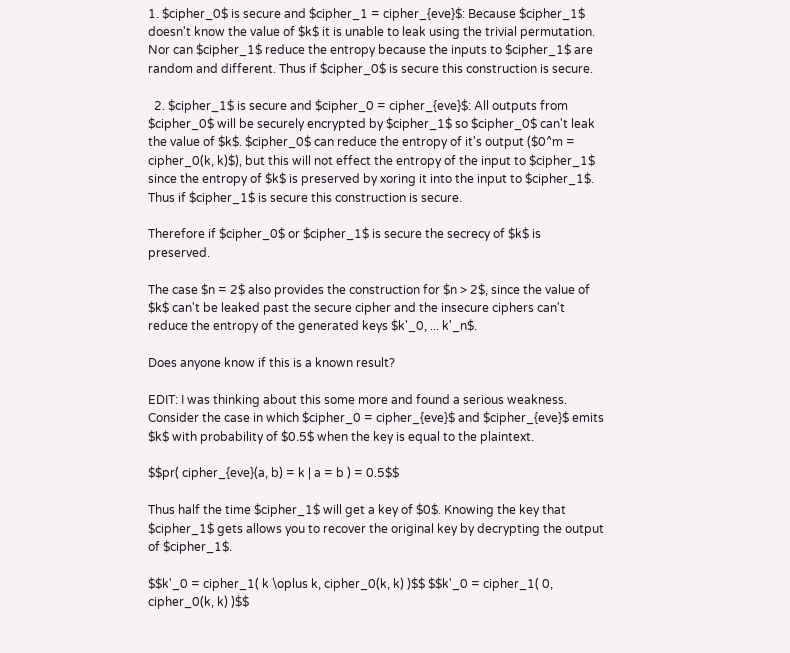1. $cipher_0$ is secure and $cipher_1 = cipher_{eve}$: Because $cipher_1$ doesn't know the value of $k$ it is unable to leak using the trivial permutation. Nor can $cipher_1$ reduce the entropy because the inputs to $cipher_1$ are random and different. Thus if $cipher_0$ is secure this construction is secure.

  2. $cipher_1$ is secure and $cipher_0 = cipher_{eve}$: All outputs from $cipher_0$ will be securely encrypted by $cipher_1$ so $cipher_0$ can't leak the value of $k$. $cipher_0$ can reduce the entropy of it's output ($0^m = cipher_0(k, k)$), but this will not effect the entropy of the input to $cipher_1$ since the entropy of $k$ is preserved by xoring it into the input to $cipher_1$. Thus if $cipher_1$ is secure this construction is secure.

Therefore if $cipher_0$ or $cipher_1$ is secure the secrecy of $k$ is preserved.

The case $n = 2$ also provides the construction for $n > 2$, since the value of $k$ can't be leaked past the secure cipher and the insecure ciphers can't reduce the entropy of the generated keys $k'_0, ... k'_n$.

Does anyone know if this is a known result?

EDIT: I was thinking about this some more and found a serious weakness. Consider the case in which $cipher_0 = cipher_{eve}$ and $cipher_{eve}$ emits $k$ with probability of $0.5$ when the key is equal to the plaintext.

$$pr( cipher_{eve}(a, b) = k | a = b ) = 0.5$$

Thus half the time $cipher_1$ will get a key of $0$. Knowing the key that $cipher_1$ gets allows you to recover the original key by decrypting the output of $cipher_1$.

$$k'_0 = cipher_1( k \oplus k, cipher_0(k, k) )$$ $$k'_0 = cipher_1( 0, cipher_0(k, k) )$$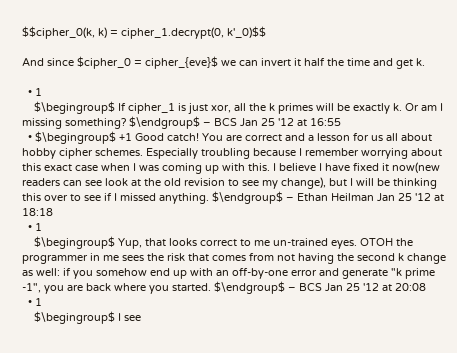$$cipher_0(k, k) = cipher_1.decrypt(0, k'_0)$$

And since $cipher_0 = cipher_{eve}$ we can invert it half the time and get k.

  • 1
    $\begingroup$ If cipher_1 is just xor, all the k primes will be exactly k. Or am I missing something? $\endgroup$ – BCS Jan 25 '12 at 16:55
  • $\begingroup$ +1 Good catch! You are correct and a lesson for us all about hobby cipher schemes. Especially troubling because I remember worrying about this exact case when I was coming up with this. I believe I have fixed it now(new readers can see look at the old revision to see my change), but I will be thinking this over to see if I missed anything. $\endgroup$ – Ethan Heilman Jan 25 '12 at 18:18
  • 1
    $\begingroup$ Yup, that looks correct to me un-trained eyes. OTOH the programmer in me sees the risk that comes from not having the second k change as well: if you somehow end up with an off-by-one error and generate "k prime -1", you are back where you started. $\endgroup$ – BCS Jan 25 '12 at 20:08
  • 1
    $\begingroup$ I see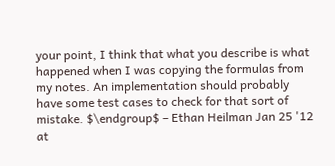your point, I think that what you describe is what happened when I was copying the formulas from my notes. An implementation should probably have some test cases to check for that sort of mistake. $\endgroup$ – Ethan Heilman Jan 25 '12 at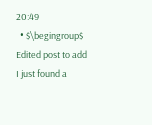20:49
  • $\begingroup$ Edited post to add I just found a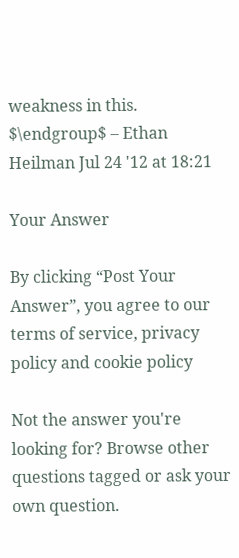weakness in this. $\endgroup$ – Ethan Heilman Jul 24 '12 at 18:21

Your Answer

By clicking “Post Your Answer”, you agree to our terms of service, privacy policy and cookie policy

Not the answer you're looking for? Browse other questions tagged or ask your own question.